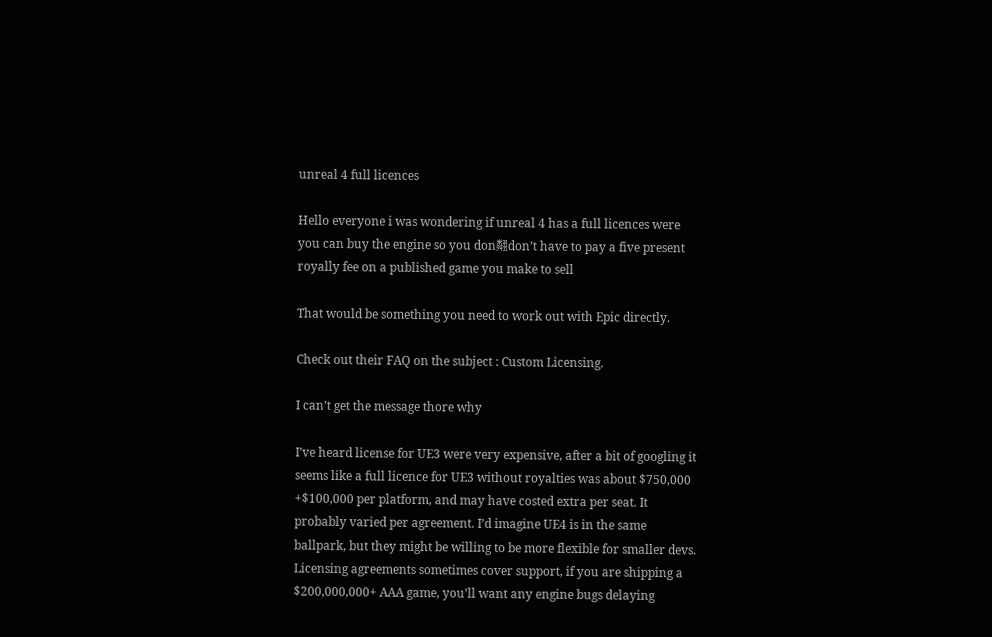unreal 4 full licences

Hello everyone i was wondering if unreal 4 has a full licences were you can buy the engine so you don翷don’t have to pay a five present royally fee on a published game you make to sell

That would be something you need to work out with Epic directly.

Check out their FAQ on the subject : Custom Licensing.

I can’t get the message thore why

I’ve heard license for UE3 were very expensive, after a bit of googling it seems like a full licence for UE3 without royalties was about $750,000 +$100,000 per platform, and may have costed extra per seat. It probably varied per agreement. I’d imagine UE4 is in the same ballpark, but they might be willing to be more flexible for smaller devs. Licensing agreements sometimes cover support, if you are shipping a $200,000,000+ AAA game, you’ll want any engine bugs delaying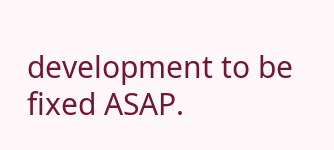development to be fixed ASAP.